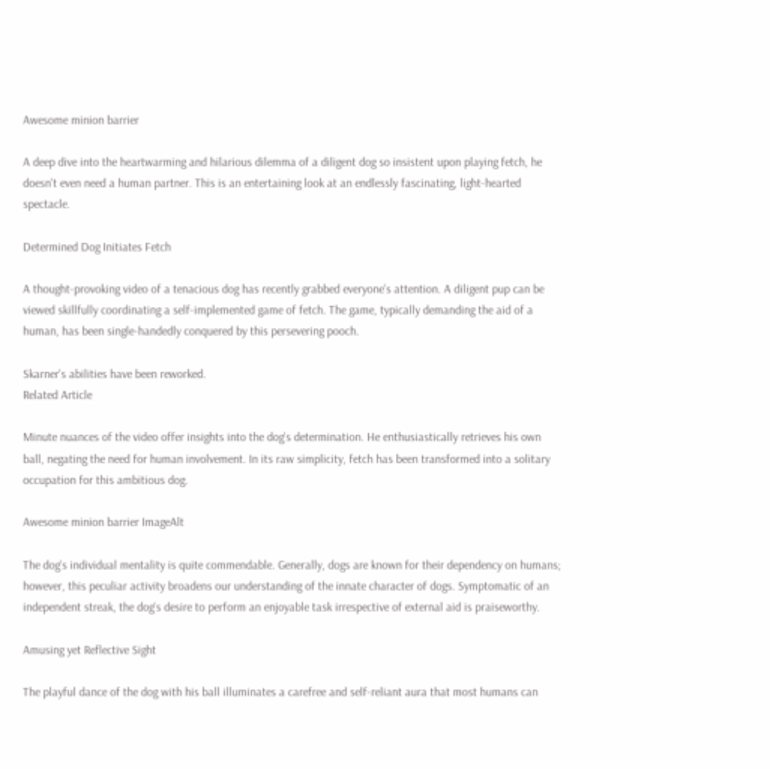Awesome minion barrier

A deep dive into the heartwarming and hilarious dilemma of a diligent dog so insistent upon playing fetch, he doesn't even need a human partner. This is an entertaining look at an endlessly fascinating, light-hearted spectacle.

Determined Dog Initiates Fetch

A thought-provoking video of a tenacious dog has recently grabbed everyone's attention. A diligent pup can be viewed skillfully coordinating a self-implemented game of fetch. The game, typically demanding the aid of a human, has been single-handedly conquered by this persevering pooch.

Skarner's abilities have been reworked.
Related Article

Minute nuances of the video offer insights into the dog's determination. He enthusiastically retrieves his own ball, negating the need for human involvement. In its raw simplicity, fetch has been transformed into a solitary occupation for this ambitious dog.

Awesome minion barrier ImageAlt

The dog's individual mentality is quite commendable. Generally, dogs are known for their dependency on humans; however, this peculiar activity broadens our understanding of the innate character of dogs. Symptomatic of an independent streak, the dog's desire to perform an enjoyable task irrespective of external aid is praiseworthy.

Amusing yet Reflective Sight

The playful dance of the dog with his ball illuminates a carefree and self-reliant aura that most humans can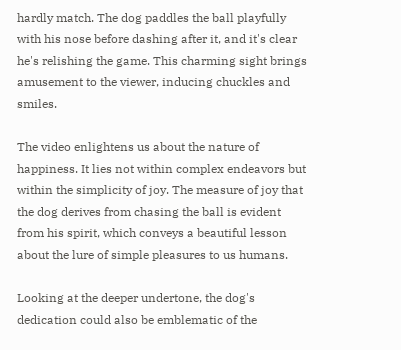hardly match. The dog paddles the ball playfully with his nose before dashing after it, and it's clear he's relishing the game. This charming sight brings amusement to the viewer, inducing chuckles and smiles.

The video enlightens us about the nature of happiness. It lies not within complex endeavors but within the simplicity of joy. The measure of joy that the dog derives from chasing the ball is evident from his spirit, which conveys a beautiful lesson about the lure of simple pleasures to us humans.

Looking at the deeper undertone, the dog's dedication could also be emblematic of the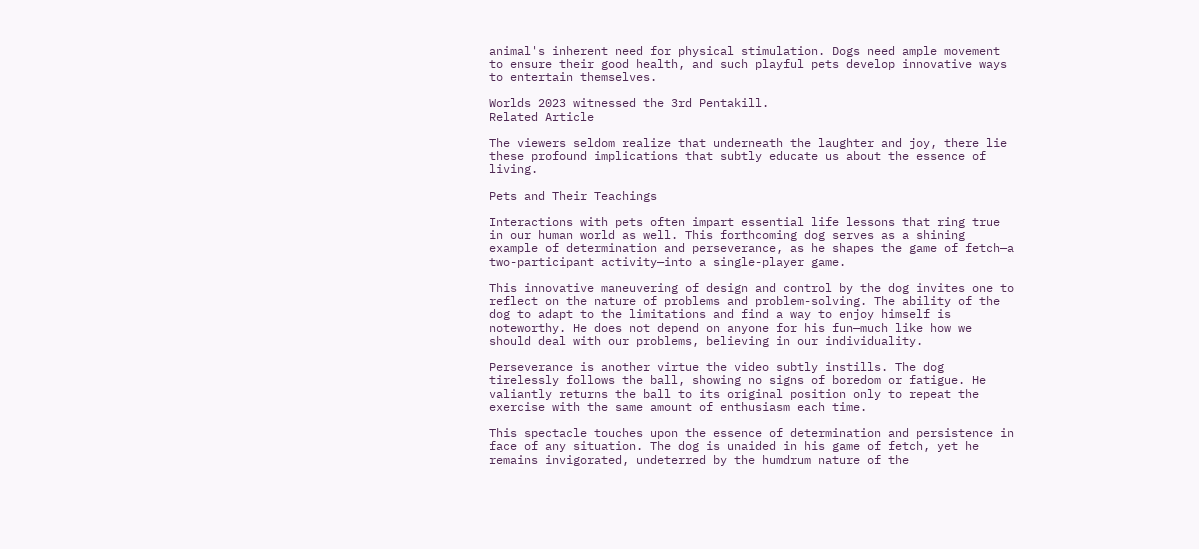animal's inherent need for physical stimulation. Dogs need ample movement to ensure their good health, and such playful pets develop innovative ways to entertain themselves.

Worlds 2023 witnessed the 3rd Pentakill.
Related Article

The viewers seldom realize that underneath the laughter and joy, there lie these profound implications that subtly educate us about the essence of living.

Pets and Their Teachings

Interactions with pets often impart essential life lessons that ring true in our human world as well. This forthcoming dog serves as a shining example of determination and perseverance, as he shapes the game of fetch—a two-participant activity—into a single-player game.

This innovative maneuvering of design and control by the dog invites one to reflect on the nature of problems and problem-solving. The ability of the dog to adapt to the limitations and find a way to enjoy himself is noteworthy. He does not depend on anyone for his fun—much like how we should deal with our problems, believing in our individuality.

Perseverance is another virtue the video subtly instills. The dog tirelessly follows the ball, showing no signs of boredom or fatigue. He valiantly returns the ball to its original position only to repeat the exercise with the same amount of enthusiasm each time.

This spectacle touches upon the essence of determination and persistence in face of any situation. The dog is unaided in his game of fetch, yet he remains invigorated, undeterred by the humdrum nature of the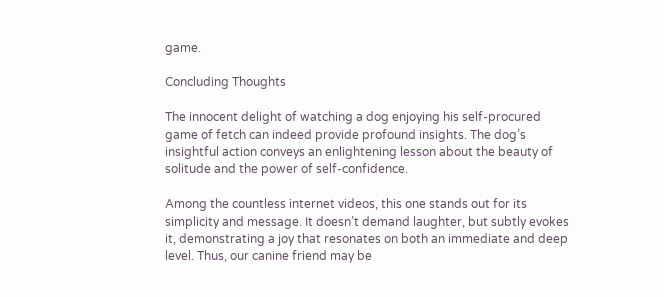game.

Concluding Thoughts

The innocent delight of watching a dog enjoying his self-procured game of fetch can indeed provide profound insights. The dog’s insightful action conveys an enlightening lesson about the beauty of solitude and the power of self-confidence.

Among the countless internet videos, this one stands out for its simplicity and message. It doesn’t demand laughter, but subtly evokes it, demonstrating a joy that resonates on both an immediate and deep level. Thus, our canine friend may be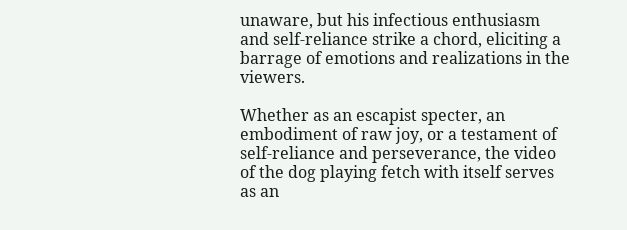unaware, but his infectious enthusiasm and self-reliance strike a chord, eliciting a barrage of emotions and realizations in the viewers.

Whether as an escapist specter, an embodiment of raw joy, or a testament of self-reliance and perseverance, the video of the dog playing fetch with itself serves as an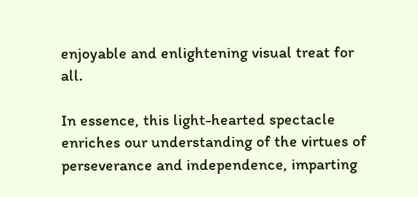enjoyable and enlightening visual treat for all.

In essence, this light-hearted spectacle enriches our understanding of the virtues of perseverance and independence, imparting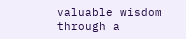valuable wisdom through a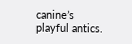canine’s playful antics.